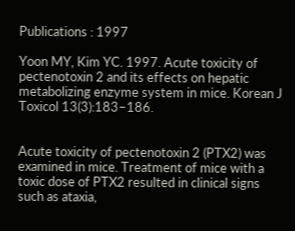Publications : 1997

Yoon MY, Kim YC. 1997. Acute toxicity of pectenotoxin 2 and its effects on hepatic metabolizing enzyme system in mice. Korean J Toxicol 13(3):183–186.


Acute toxicity of pectenotoxin 2 (PTX2) was examined in mice. Treatment of mice with a toxic dose of PTX2 resulted in clinical signs such as ataxia,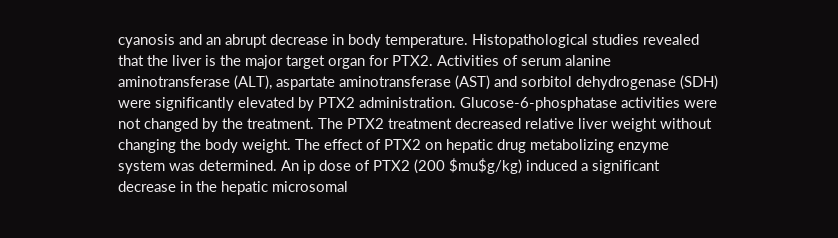cyanosis and an abrupt decrease in body temperature. Histopathological studies revealed that the liver is the major target organ for PTX2. Activities of serum alanine aminotransferase (ALT), aspartate aminotransferase (AST) and sorbitol dehydrogenase (SDH) were significantly elevated by PTX2 administration. Glucose-6-phosphatase activities were not changed by the treatment. The PTX2 treatment decreased relative liver weight without changing the body weight. The effect of PTX2 on hepatic drug metabolizing enzyme system was determined. An ip dose of PTX2 (200 $mu$g/kg) induced a significant decrease in the hepatic microsomal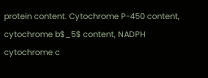protein content. Cytochrome P-450 content, cytochrome b$_5$ content, NADPH cytochrome c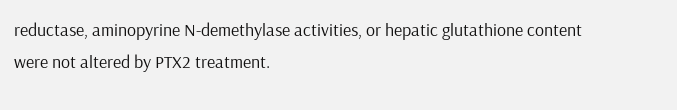reductase, aminopyrine N-demethylase activities, or hepatic glutathione content were not altered by PTX2 treatment.